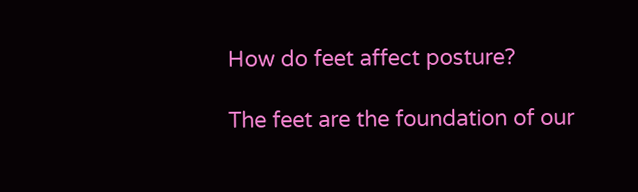How do feet affect posture?

The feet are the foundation of our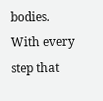bodies. With every step that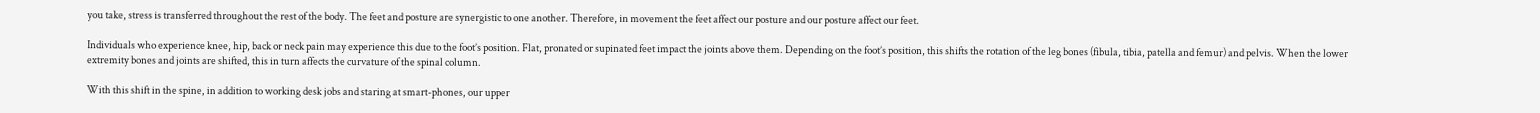you take, stress is transferred throughout the rest of the body. The feet and posture are synergistic to one another. Therefore, in movement the feet affect our posture and our posture affect our feet.

Individuals who experience knee, hip, back or neck pain may experience this due to the foot’s position. Flat, pronated or supinated feet impact the joints above them. Depending on the foot’s position, this shifts the rotation of the leg bones (fibula, tibia, patella and femur) and pelvis. When the lower extremity bones and joints are shifted, this in turn affects the curvature of the spinal column.

With this shift in the spine, in addition to working desk jobs and staring at smart-phones, our upper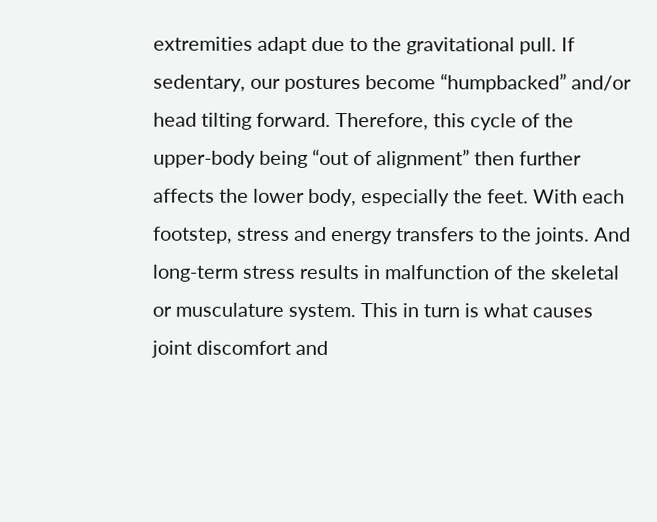extremities adapt due to the gravitational pull. If sedentary, our postures become “humpbacked” and/or head tilting forward. Therefore, this cycle of the upper-body being “out of alignment” then further affects the lower body, especially the feet. With each footstep, stress and energy transfers to the joints. And long-term stress results in malfunction of the skeletal or musculature system. This in turn is what causes joint discomfort and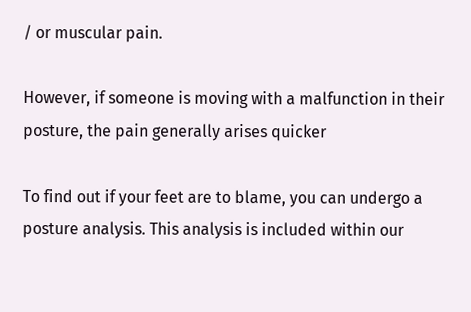/ or muscular pain.

However, if someone is moving with a malfunction in their posture, the pain generally arises quicker

To find out if your feet are to blame, you can undergo a posture analysis. This analysis is included within our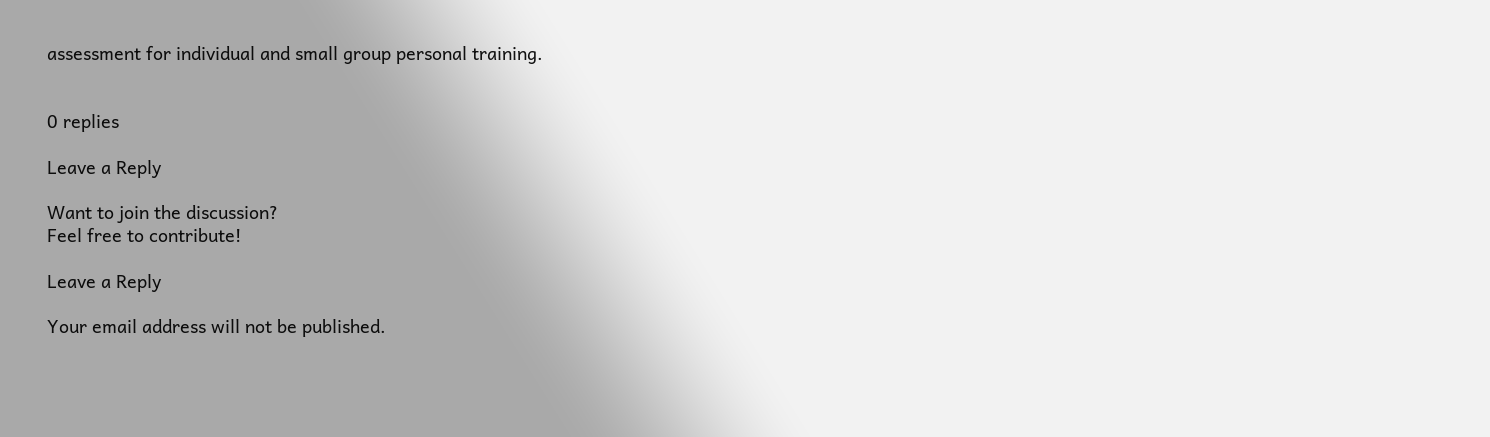assessment for individual and small group personal training.


0 replies

Leave a Reply

Want to join the discussion?
Feel free to contribute!

Leave a Reply

Your email address will not be published.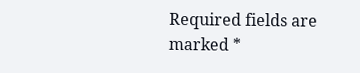Required fields are marked *